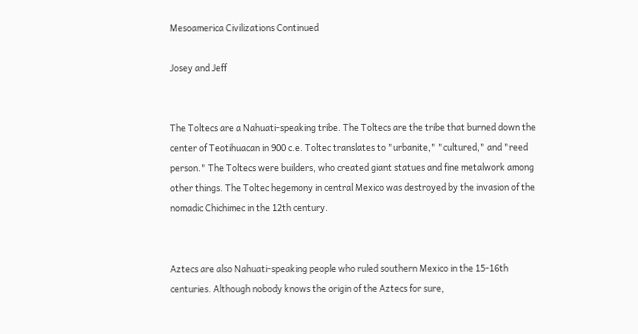Mesoamerica Civilizations Continued

Josey and Jeff


The Toltecs are a Nahuati-speaking tribe. The Toltecs are the tribe that burned down the center of Teotihuacan in 900 c.e. Toltec translates to "urbanite," "cultured," and "reed person." The Toltecs were builders, who created giant statues and fine metalwork among other things. The Toltec hegemony in central Mexico was destroyed by the invasion of the nomadic Chichimec in the 12th century.


Aztecs are also Nahuati-speaking people who ruled southern Mexico in the 15-16th centuries. Although nobody knows the origin of the Aztecs for sure,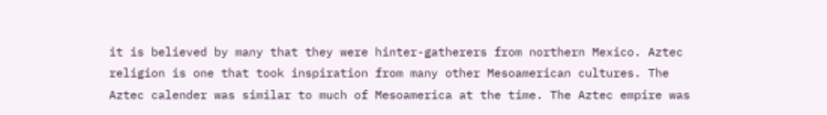it is believed by many that they were hinter-gatherers from northern Mexico. Aztec religion is one that took inspiration from many other Mesoamerican cultures. The Aztec calender was similar to much of Mesoamerica at the time. The Aztec empire was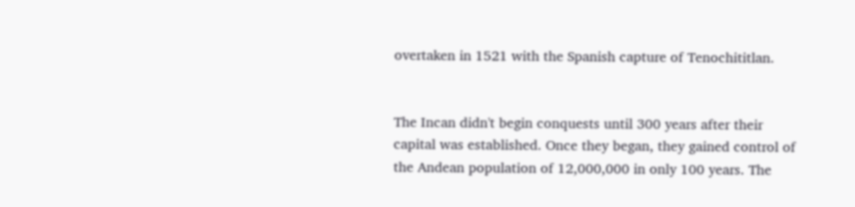overtaken in 1521 with the Spanish capture of Tenochititlan.


The Incan didn't begin conquests until 300 years after their capital was established. Once they began, they gained control of the Andean population of 12,000,000 in only 100 years. The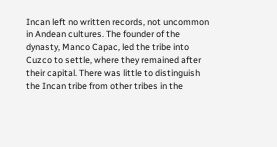Incan left no written records, not uncommon in Andean cultures. The founder of the dynasty, Manco Capac, led the tribe into Cuzco to settle, where they remained after their capital. There was little to distinguish the Incan tribe from other tribes in the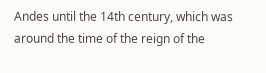Andes until the 14th century, which was around the time of the reign of the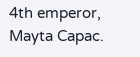4th emperor, Mayta Capac.